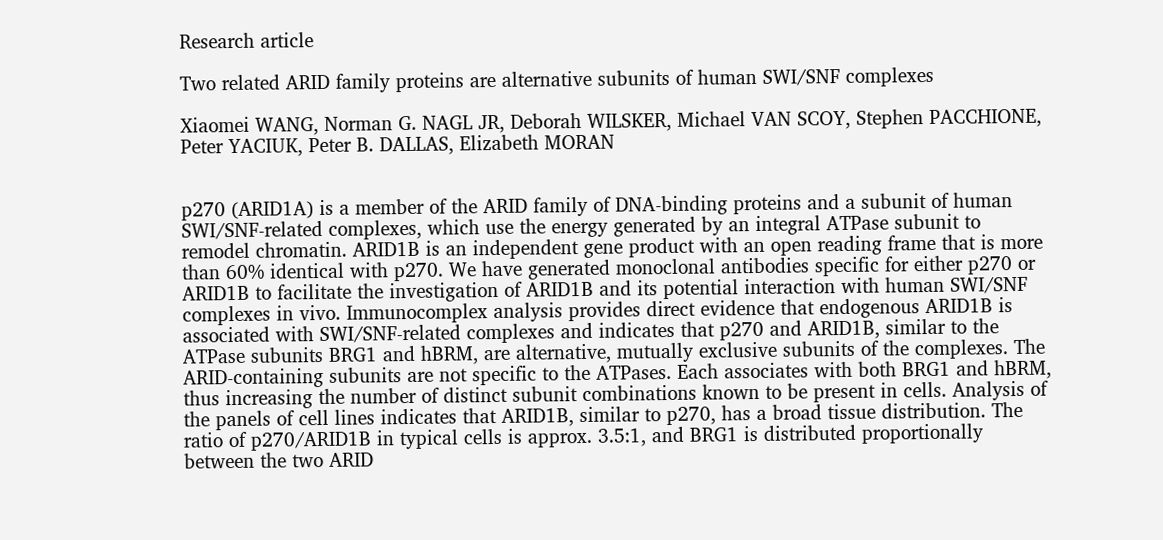Research article

Two related ARID family proteins are alternative subunits of human SWI/SNF complexes

Xiaomei WANG, Norman G. NAGL JR, Deborah WILSKER, Michael VAN SCOY, Stephen PACCHIONE, Peter YACIUK, Peter B. DALLAS, Elizabeth MORAN


p270 (ARID1A) is a member of the ARID family of DNA-binding proteins and a subunit of human SWI/SNF-related complexes, which use the energy generated by an integral ATPase subunit to remodel chromatin. ARID1B is an independent gene product with an open reading frame that is more than 60% identical with p270. We have generated monoclonal antibodies specific for either p270 or ARID1B to facilitate the investigation of ARID1B and its potential interaction with human SWI/SNF complexes in vivo. Immunocomplex analysis provides direct evidence that endogenous ARID1B is associated with SWI/SNF-related complexes and indicates that p270 and ARID1B, similar to the ATPase subunits BRG1 and hBRM, are alternative, mutually exclusive subunits of the complexes. The ARID-containing subunits are not specific to the ATPases. Each associates with both BRG1 and hBRM, thus increasing the number of distinct subunit combinations known to be present in cells. Analysis of the panels of cell lines indicates that ARID1B, similar to p270, has a broad tissue distribution. The ratio of p270/ARID1B in typical cells is approx. 3.5:1, and BRG1 is distributed proportionally between the two ARID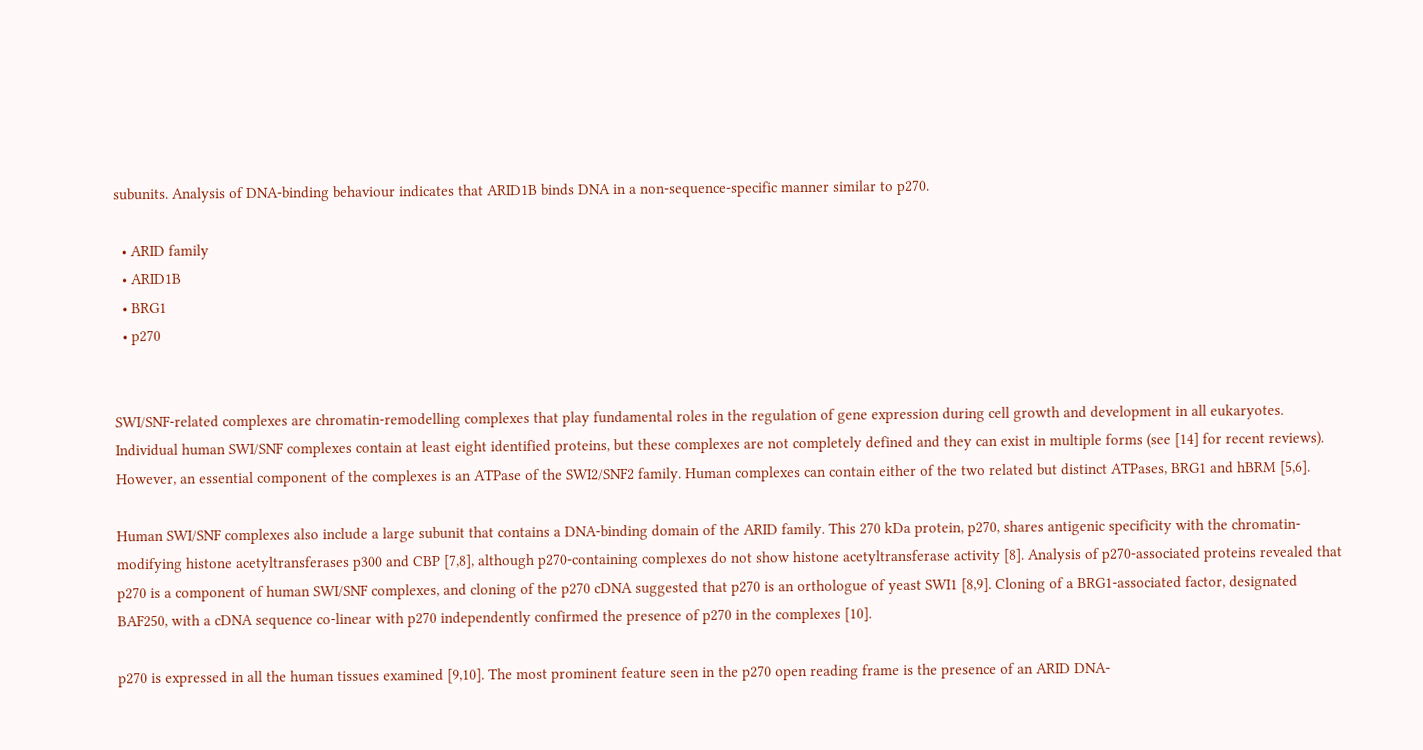subunits. Analysis of DNA-binding behaviour indicates that ARID1B binds DNA in a non-sequence-specific manner similar to p270.

  • ARID family
  • ARID1B
  • BRG1
  • p270


SWI/SNF-related complexes are chromatin-remodelling complexes that play fundamental roles in the regulation of gene expression during cell growth and development in all eukaryotes. Individual human SWI/SNF complexes contain at least eight identified proteins, but these complexes are not completely defined and they can exist in multiple forms (see [14] for recent reviews). However, an essential component of the complexes is an ATPase of the SWI2/SNF2 family. Human complexes can contain either of the two related but distinct ATPases, BRG1 and hBRM [5,6].

Human SWI/SNF complexes also include a large subunit that contains a DNA-binding domain of the ARID family. This 270 kDa protein, p270, shares antigenic specificity with the chromatin-modifying histone acetyltransferases p300 and CBP [7,8], although p270-containing complexes do not show histone acetyltransferase activity [8]. Analysis of p270-associated proteins revealed that p270 is a component of human SWI/SNF complexes, and cloning of the p270 cDNA suggested that p270 is an orthologue of yeast SWI1 [8,9]. Cloning of a BRG1-associated factor, designated BAF250, with a cDNA sequence co-linear with p270 independently confirmed the presence of p270 in the complexes [10].

p270 is expressed in all the human tissues examined [9,10]. The most prominent feature seen in the p270 open reading frame is the presence of an ARID DNA-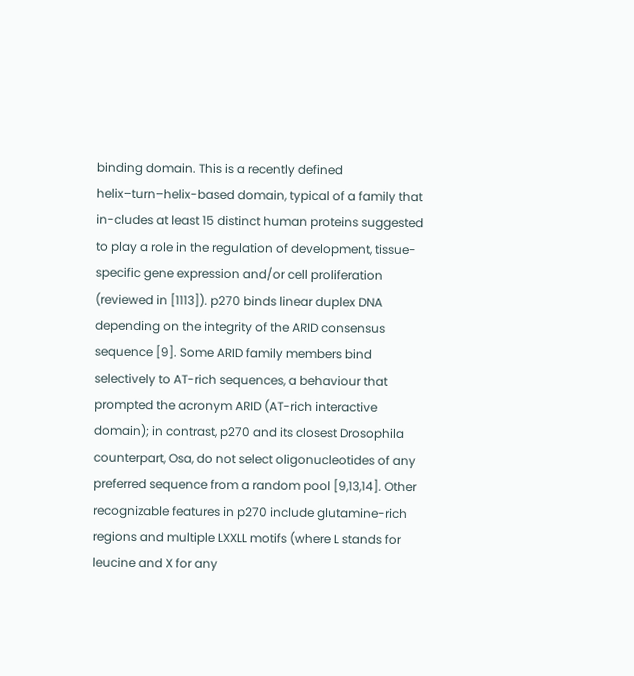binding domain. This is a recently defined helix–turn–helix-based domain, typical of a family that in-cludes at least 15 distinct human proteins suggested to play a role in the regulation of development, tissue-specific gene expression and/or cell proliferation (reviewed in [1113]). p270 binds linear duplex DNA depending on the integrity of the ARID consensus sequence [9]. Some ARID family members bind selectively to AT-rich sequences, a behaviour that prompted the acronym ARID (AT-rich interactive domain); in contrast, p270 and its closest Drosophila counterpart, Osa, do not select oligonucleotides of any preferred sequence from a random pool [9,13,14]. Other recognizable features in p270 include glutamine-rich regions and multiple LXXLL motifs (where L stands for leucine and X for any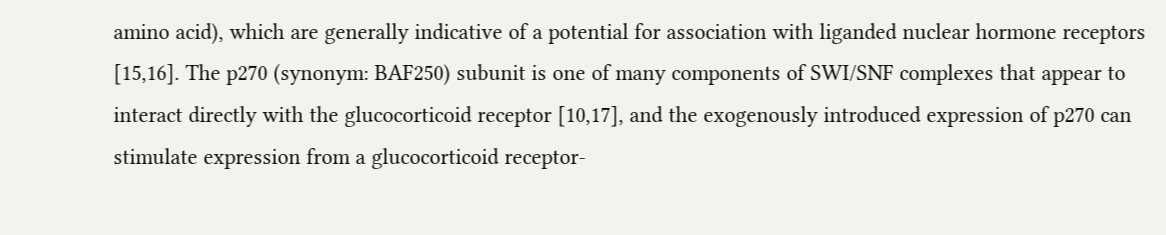amino acid), which are generally indicative of a potential for association with liganded nuclear hormone receptors [15,16]. The p270 (synonym: BAF250) subunit is one of many components of SWI/SNF complexes that appear to interact directly with the glucocorticoid receptor [10,17], and the exogenously introduced expression of p270 can stimulate expression from a glucocorticoid receptor-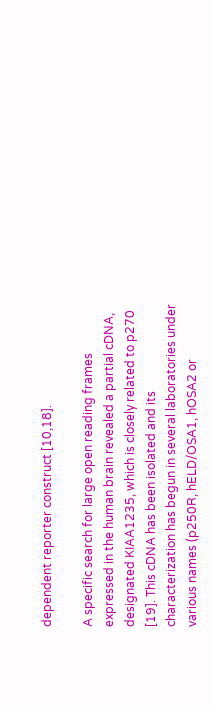dependent reporter construct [10,18].

A specific search for large open reading frames expressed in the human brain revealed a partial cDNA, designated KIAA1235, which is closely related to p270 [19]. This cDNA has been isolated and its characterization has begun in several laboratories under various names (p250R, hELD/OSA1, hOSA2 or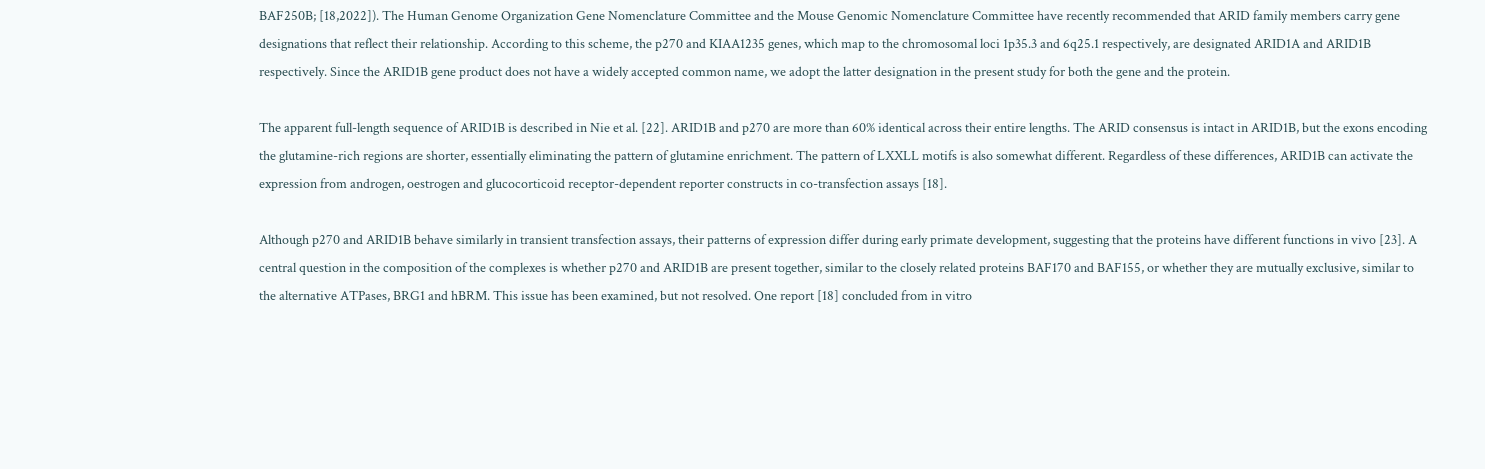BAF250B; [18,2022]). The Human Genome Organization Gene Nomenclature Committee and the Mouse Genomic Nomenclature Committee have recently recommended that ARID family members carry gene designations that reflect their relationship. According to this scheme, the p270 and KIAA1235 genes, which map to the chromosomal loci 1p35.3 and 6q25.1 respectively, are designated ARID1A and ARID1B respectively. Since the ARID1B gene product does not have a widely accepted common name, we adopt the latter designation in the present study for both the gene and the protein.

The apparent full-length sequence of ARID1B is described in Nie et al. [22]. ARID1B and p270 are more than 60% identical across their entire lengths. The ARID consensus is intact in ARID1B, but the exons encoding the glutamine-rich regions are shorter, essentially eliminating the pattern of glutamine enrichment. The pattern of LXXLL motifs is also somewhat different. Regardless of these differences, ARID1B can activate the expression from androgen, oestrogen and glucocorticoid receptor-dependent reporter constructs in co-transfection assays [18].

Although p270 and ARID1B behave similarly in transient transfection assays, their patterns of expression differ during early primate development, suggesting that the proteins have different functions in vivo [23]. A central question in the composition of the complexes is whether p270 and ARID1B are present together, similar to the closely related proteins BAF170 and BAF155, or whether they are mutually exclusive, similar to the alternative ATPases, BRG1 and hBRM. This issue has been examined, but not resolved. One report [18] concluded from in vitro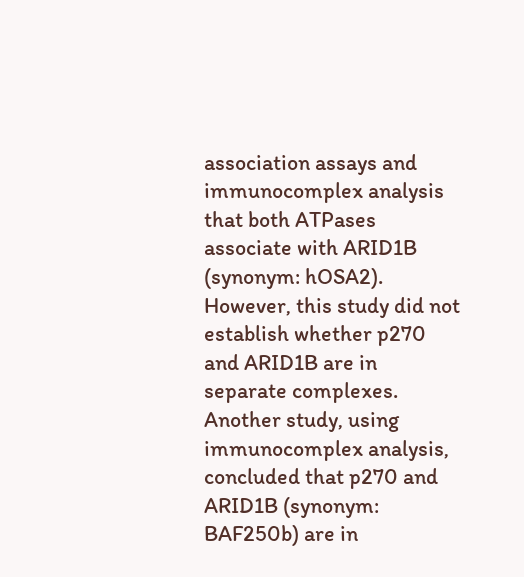association assays and immunocomplex analysis that both ATPases associate with ARID1B (synonym: hOSA2). However, this study did not establish whether p270 and ARID1B are in separate complexes. Another study, using immunocomplex analysis, concluded that p270 and ARID1B (synonym: BAF250b) are in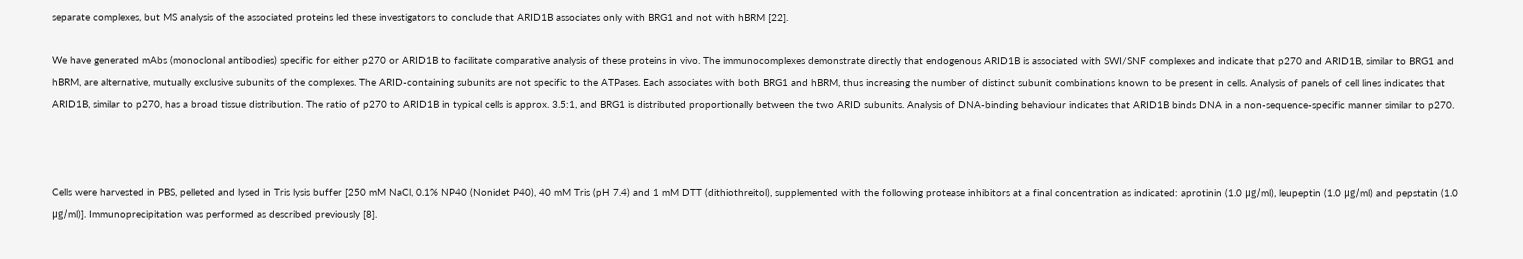separate complexes, but MS analysis of the associated proteins led these investigators to conclude that ARID1B associates only with BRG1 and not with hBRM [22].

We have generated mAbs (monoclonal antibodies) specific for either p270 or ARID1B to facilitate comparative analysis of these proteins in vivo. The immunocomplexes demonstrate directly that endogenous ARID1B is associated with SWI/SNF complexes and indicate that p270 and ARID1B, similar to BRG1 and hBRM, are alternative, mutually exclusive subunits of the complexes. The ARID-containing subunits are not specific to the ATPases. Each associates with both BRG1 and hBRM, thus increasing the number of distinct subunit combinations known to be present in cells. Analysis of panels of cell lines indicates that ARID1B, similar to p270, has a broad tissue distribution. The ratio of p270 to ARID1B in typical cells is approx. 3.5:1, and BRG1 is distributed proportionally between the two ARID subunits. Analysis of DNA-binding behaviour indicates that ARID1B binds DNA in a non-sequence-specific manner similar to p270.



Cells were harvested in PBS, pelleted and lysed in Tris lysis buffer [250 mM NaCl, 0.1% NP40 (Nonidet P40), 40 mM Tris (pH 7.4) and 1 mM DTT (dithiothreitol), supplemented with the following protease inhibitors at a final concentration as indicated: aprotinin (1.0 μg/ml), leupeptin (1.0 μg/ml) and pepstatin (1.0 μg/ml)]. Immunoprecipitation was performed as described previously [8].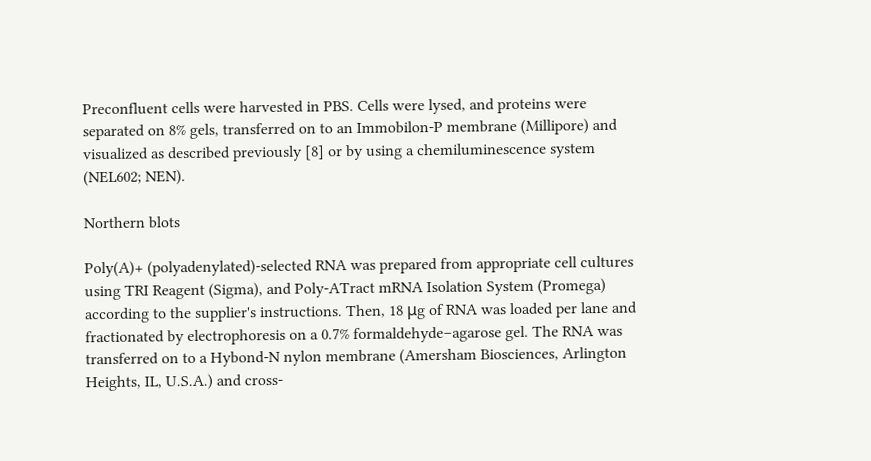Preconfluent cells were harvested in PBS. Cells were lysed, and proteins were separated on 8% gels, transferred on to an Immobilon-P membrane (Millipore) and visualized as described previously [8] or by using a chemiluminescence system (NEL602; NEN).

Northern blots

Poly(A)+ (polyadenylated)-selected RNA was prepared from appropriate cell cultures using TRI Reagent (Sigma), and Poly-ATract mRNA Isolation System (Promega) according to the supplier's instructions. Then, 18 μg of RNA was loaded per lane and fractionated by electrophoresis on a 0.7% formaldehyde–agarose gel. The RNA was transferred on to a Hybond-N nylon membrane (Amersham Biosciences, Arlington Heights, IL, U.S.A.) and cross-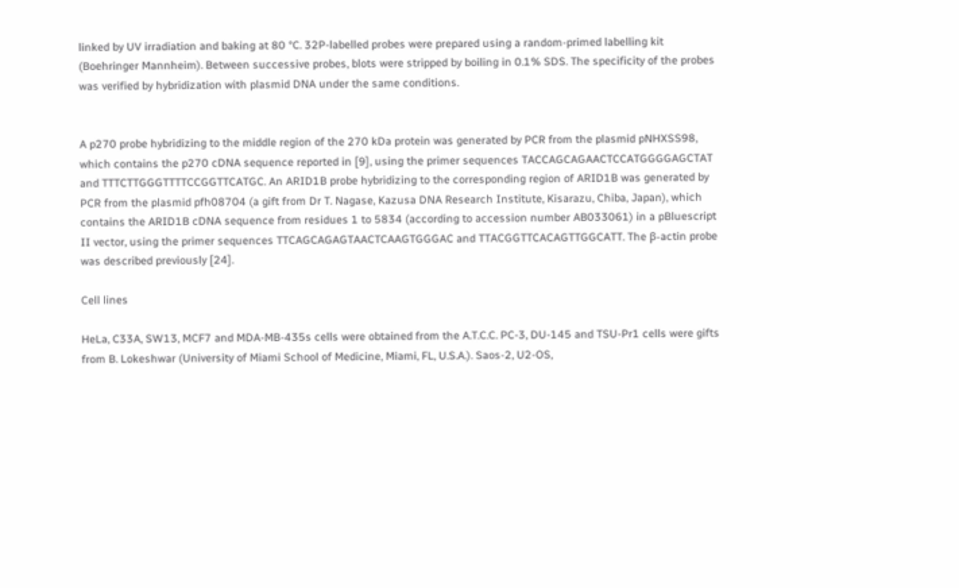linked by UV irradiation and baking at 80 °C. 32P-labelled probes were prepared using a random-primed labelling kit (Boehringer Mannheim). Between successive probes, blots were stripped by boiling in 0.1% SDS. The specificity of the probes was verified by hybridization with plasmid DNA under the same conditions.


A p270 probe hybridizing to the middle region of the 270 kDa protein was generated by PCR from the plasmid pNHXSS98, which contains the p270 cDNA sequence reported in [9], using the primer sequences TACCAGCAGAACTCCATGGGGAGCTAT and TTTCTTGGGTTTTCCGGTTCATGC. An ARID1B probe hybridizing to the corresponding region of ARID1B was generated by PCR from the plasmid pfh08704 (a gift from Dr T. Nagase, Kazusa DNA Research Institute, Kisarazu, Chiba, Japan), which contains the ARID1B cDNA sequence from residues 1 to 5834 (according to accession number AB033061) in a pBluescript II vector, using the primer sequences TTCAGCAGAGTAACTCAAGTGGGAC and TTACGGTTCACAGTTGGCATT. The β-actin probe was described previously [24].

Cell lines

HeLa, C33A, SW13, MCF7 and MDA-MB-435s cells were obtained from the A.T.C.C. PC-3, DU-145 and TSU-Pr1 cells were gifts from B. Lokeshwar (University of Miami School of Medicine, Miami, FL, U.S.A.). Saos-2, U2-OS,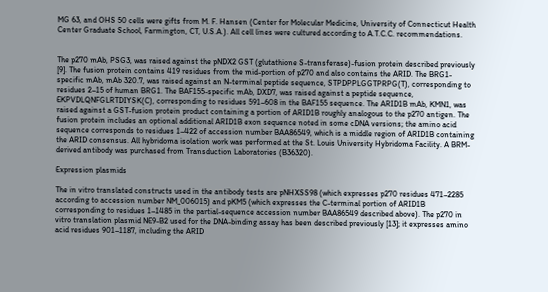MG 63, and OHS 50 cells were gifts from M. F. Hansen (Center for Molecular Medicine, University of Connecticut Health Center Graduate School, Farmington, CT, U.S.A.). All cell lines were cultured according to A.T.C.C. recommendations.


The p270 mAb, PSG3, was raised against the pNDX2 GST (glutathione S-transferase)-fusion protein described previously [9]. The fusion protein contains 419 residues from the mid-portion of p270 and also contains the ARID. The BRG1-specific mAb, mAb 320.7, was raised against an N-terminal peptide sequence, STPDPPLGGTPRPG(T), corresponding to residues 2–15 of human BRG1. The BAF155-specific mAb, DXD7, was raised against a peptide sequence, EKPVDLQNFGLRTDIYSK(C), corresponding to residues 591–608 in the BAF155 sequence. The ARID1B mAb, KMN1, was raised against a GST-fusion protein product containing a portion of ARID1B roughly analogous to the p270 antigen. The fusion protein includes an optional additional ARID1B exon sequence noted in some cDNA versions; the amino acid sequence corresponds to residues 1–422 of accession number BAA86549, which is a middle region of ARID1B containing the ARID consensus. All hybridoma isolation work was performed at the St. Louis University Hybridoma Facility. A BRM-derived antibody was purchased from Transduction Laboratories (B36320).

Expression plasmids

The in vitro translated constructs used in the antibody tests are pNHXSS98 (which expresses p270 residues 471–2285 according to accession number NM_006015) and pKM5 (which expresses the C-terminal portion of ARID1B corresponding to residues 1–1485 in the partial-sequence accession number BAA86549 described above). The p270 in vitro translation plasmid NE9-B2 used for the DNA-binding assay has been described previously [13]; it expresses amino acid residues 901–1187, including the ARID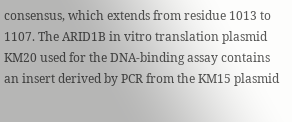consensus, which extends from residue 1013 to 1107. The ARID1B in vitro translation plasmid KM20 used for the DNA-binding assay contains an insert derived by PCR from the KM15 plasmid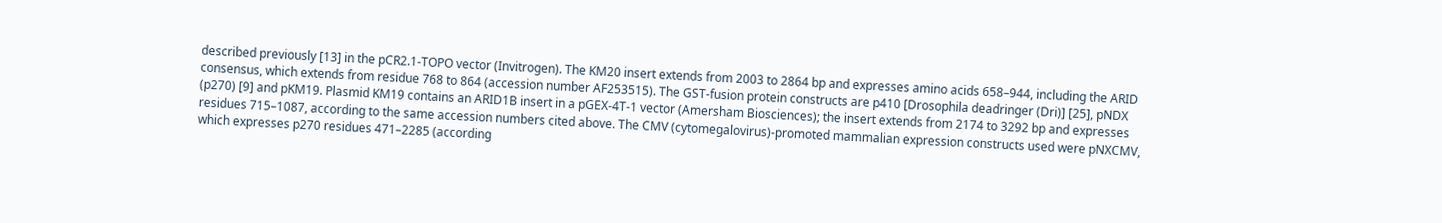described previously [13] in the pCR2.1-TOPO vector (Invitrogen). The KM20 insert extends from 2003 to 2864 bp and expresses amino acids 658–944, including the ARID consensus, which extends from residue 768 to 864 (accession number AF253515). The GST-fusion protein constructs are p410 [Drosophila deadringer (Dri)] [25], pNDX (p270) [9] and pKM19. Plasmid KM19 contains an ARID1B insert in a pGEX-4T-1 vector (Amersham Biosciences); the insert extends from 2174 to 3292 bp and expresses residues 715–1087, according to the same accession numbers cited above. The CMV (cytomegalovirus)-promoted mammalian expression constructs used were pNXCMV, which expresses p270 residues 471–2285 (according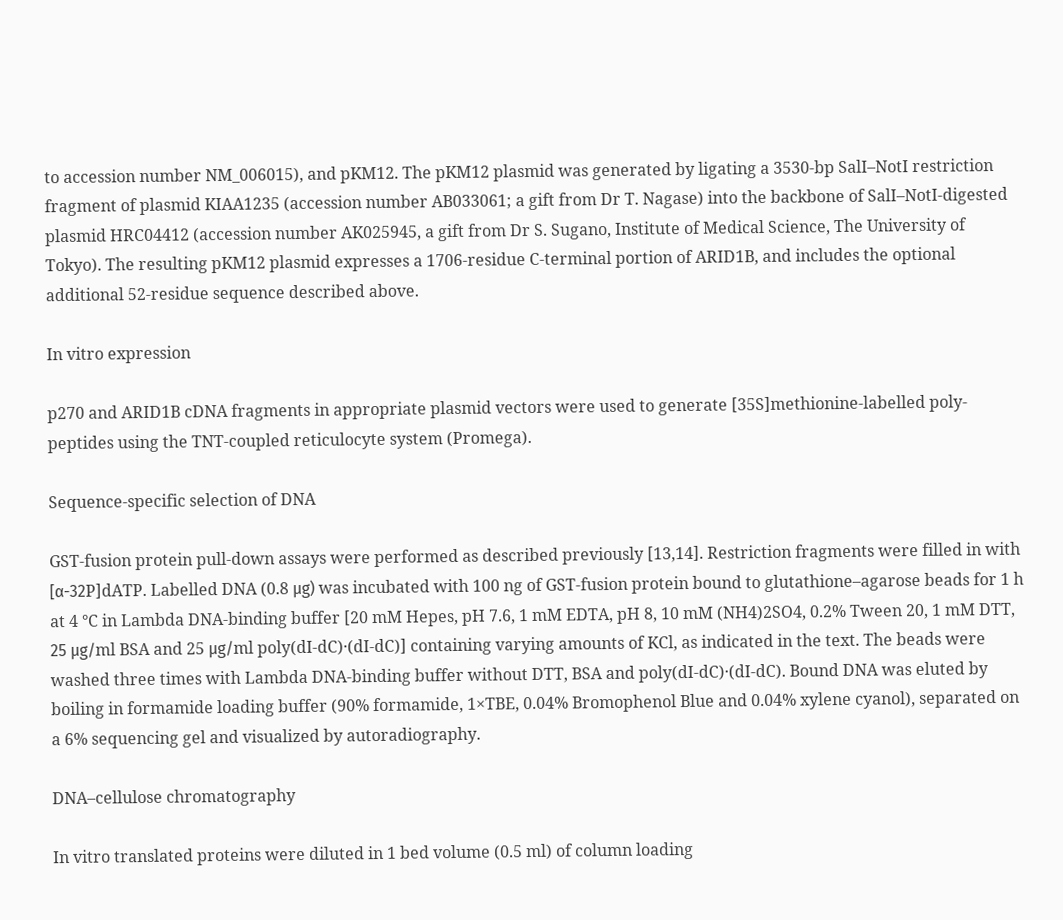to accession number NM_006015), and pKM12. The pKM12 plasmid was generated by ligating a 3530-bp SalI–NotI restriction fragment of plasmid KIAA1235 (accession number AB033061; a gift from Dr T. Nagase) into the backbone of SalI–NotI-digested plasmid HRC04412 (accession number AK025945, a gift from Dr S. Sugano, Institute of Medical Science, The University of Tokyo). The resulting pKM12 plasmid expresses a 1706-residue C-terminal portion of ARID1B, and includes the optional additional 52-residue sequence described above.

In vitro expression

p270 and ARID1B cDNA fragments in appropriate plasmid vectors were used to generate [35S]methionine-labelled poly-peptides using the TNT-coupled reticulocyte system (Promega).

Sequence-specific selection of DNA

GST-fusion protein pull-down assays were performed as described previously [13,14]. Restriction fragments were filled in with [α-32P]dATP. Labelled DNA (0.8 μg) was incubated with 100 ng of GST-fusion protein bound to glutathione–agarose beads for 1 h at 4 °C in Lambda DNA-binding buffer [20 mM Hepes, pH 7.6, 1 mM EDTA, pH 8, 10 mM (NH4)2SO4, 0.2% Tween 20, 1 mM DTT, 25 μg/ml BSA and 25 μg/ml poly(dI-dC)·(dI-dC)] containing varying amounts of KCl, as indicated in the text. The beads were washed three times with Lambda DNA-binding buffer without DTT, BSA and poly(dI-dC)·(dI-dC). Bound DNA was eluted by boiling in formamide loading buffer (90% formamide, 1×TBE, 0.04% Bromophenol Blue and 0.04% xylene cyanol), separated on a 6% sequencing gel and visualized by autoradiography.

DNA–cellulose chromatography

In vitro translated proteins were diluted in 1 bed volume (0.5 ml) of column loading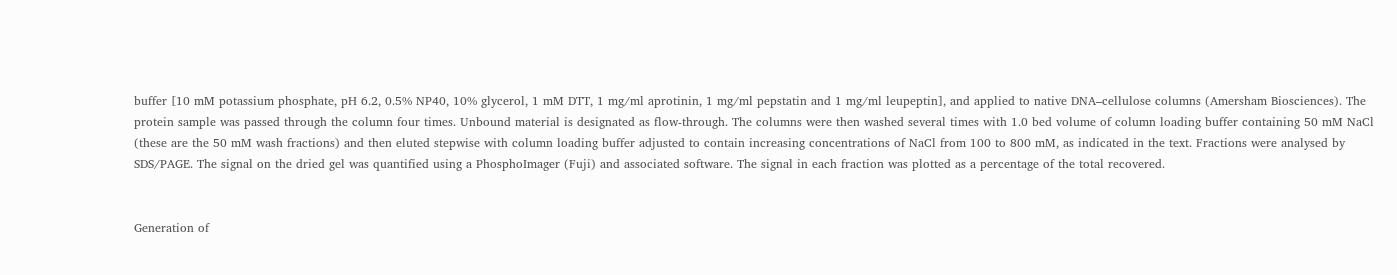buffer [10 mM potassium phosphate, pH 6.2, 0.5% NP40, 10% glycerol, 1 mM DTT, 1 mg/ml aprotinin, 1 mg/ml pepstatin and 1 mg/ml leupeptin], and applied to native DNA–cellulose columns (Amersham Biosciences). The protein sample was passed through the column four times. Unbound material is designated as flow-through. The columns were then washed several times with 1.0 bed volume of column loading buffer containing 50 mM NaCl (these are the 50 mM wash fractions) and then eluted stepwise with column loading buffer adjusted to contain increasing concentrations of NaCl from 100 to 800 mM, as indicated in the text. Fractions were analysed by SDS/PAGE. The signal on the dried gel was quantified using a PhosphoImager (Fuji) and associated software. The signal in each fraction was plotted as a percentage of the total recovered.


Generation of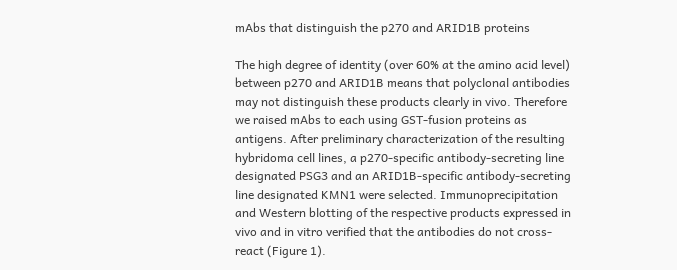mAbs that distinguish the p270 and ARID1B proteins

The high degree of identity (over 60% at the amino acid level) between p270 and ARID1B means that polyclonal antibodies may not distinguish these products clearly in vivo. Therefore we raised mAbs to each using GST-fusion proteins as antigens. After preliminary characterization of the resulting hybridoma cell lines, a p270-specific antibody-secreting line designated PSG3 and an ARID1B-specific antibody-secreting line designated KMN1 were selected. Immunoprecipitation and Western blotting of the respective products expressed in vivo and in vitro verified that the antibodies do not cross-react (Figure 1).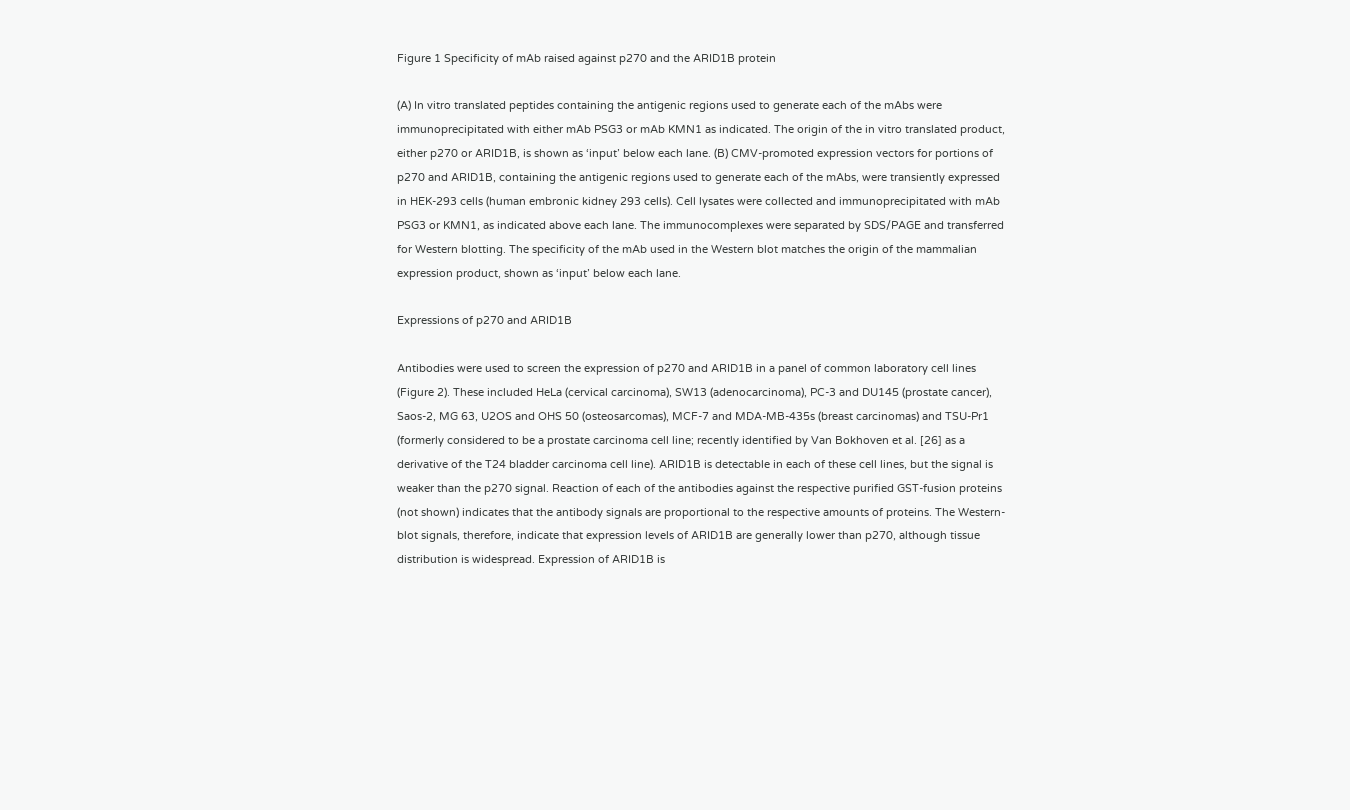Figure 1 Specificity of mAb raised against p270 and the ARID1B protein

(A) In vitro translated peptides containing the antigenic regions used to generate each of the mAbs were immunoprecipitated with either mAb PSG3 or mAb KMN1 as indicated. The origin of the in vitro translated product, either p270 or ARID1B, is shown as ‘input’ below each lane. (B) CMV-promoted expression vectors for portions of p270 and ARID1B, containing the antigenic regions used to generate each of the mAbs, were transiently expressed in HEK-293 cells (human embronic kidney 293 cells). Cell lysates were collected and immunoprecipitated with mAb PSG3 or KMN1, as indicated above each lane. The immunocomplexes were separated by SDS/PAGE and transferred for Western blotting. The specificity of the mAb used in the Western blot matches the origin of the mammalian expression product, shown as ‘input’ below each lane.

Expressions of p270 and ARID1B

Antibodies were used to screen the expression of p270 and ARID1B in a panel of common laboratory cell lines (Figure 2). These included HeLa (cervical carcinoma), SW13 (adenocarcinoma), PC-3 and DU145 (prostate cancer), Saos-2, MG 63, U2OS and OHS 50 (osteosarcomas), MCF-7 and MDA-MB-435s (breast carcinomas) and TSU-Pr1 (formerly considered to be a prostate carcinoma cell line; recently identified by Van Bokhoven et al. [26] as a derivative of the T24 bladder carcinoma cell line). ARID1B is detectable in each of these cell lines, but the signal is weaker than the p270 signal. Reaction of each of the antibodies against the respective purified GST-fusion proteins (not shown) indicates that the antibody signals are proportional to the respective amounts of proteins. The Western-blot signals, therefore, indicate that expression levels of ARID1B are generally lower than p270, although tissue distribution is widespread. Expression of ARID1B is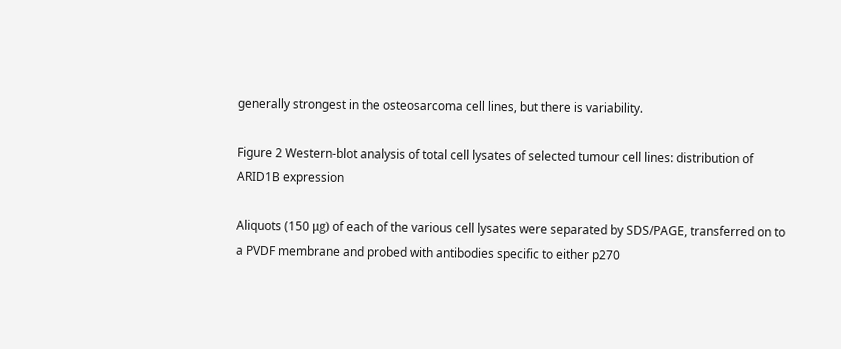generally strongest in the osteosarcoma cell lines, but there is variability.

Figure 2 Western-blot analysis of total cell lysates of selected tumour cell lines: distribution of ARID1B expression

Aliquots (150 μg) of each of the various cell lysates were separated by SDS/PAGE, transferred on to a PVDF membrane and probed with antibodies specific to either p270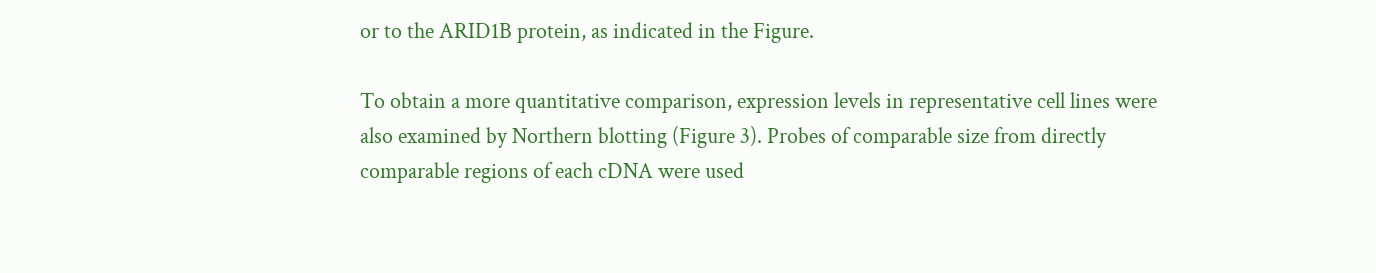or to the ARID1B protein, as indicated in the Figure.

To obtain a more quantitative comparison, expression levels in representative cell lines were also examined by Northern blotting (Figure 3). Probes of comparable size from directly comparable regions of each cDNA were used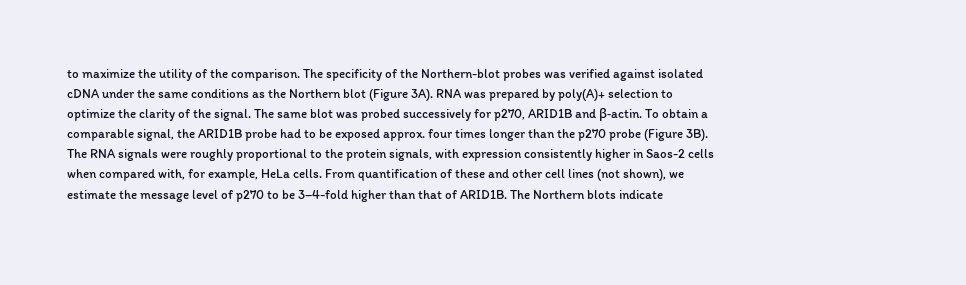to maximize the utility of the comparison. The specificity of the Northern-blot probes was verified against isolated cDNA under the same conditions as the Northern blot (Figure 3A). RNA was prepared by poly(A)+ selection to optimize the clarity of the signal. The same blot was probed successively for p270, ARID1B and β-actin. To obtain a comparable signal, the ARID1B probe had to be exposed approx. four times longer than the p270 probe (Figure 3B). The RNA signals were roughly proportional to the protein signals, with expression consistently higher in Saos-2 cells when compared with, for example, HeLa cells. From quantification of these and other cell lines (not shown), we estimate the message level of p270 to be 3–4-fold higher than that of ARID1B. The Northern blots indicate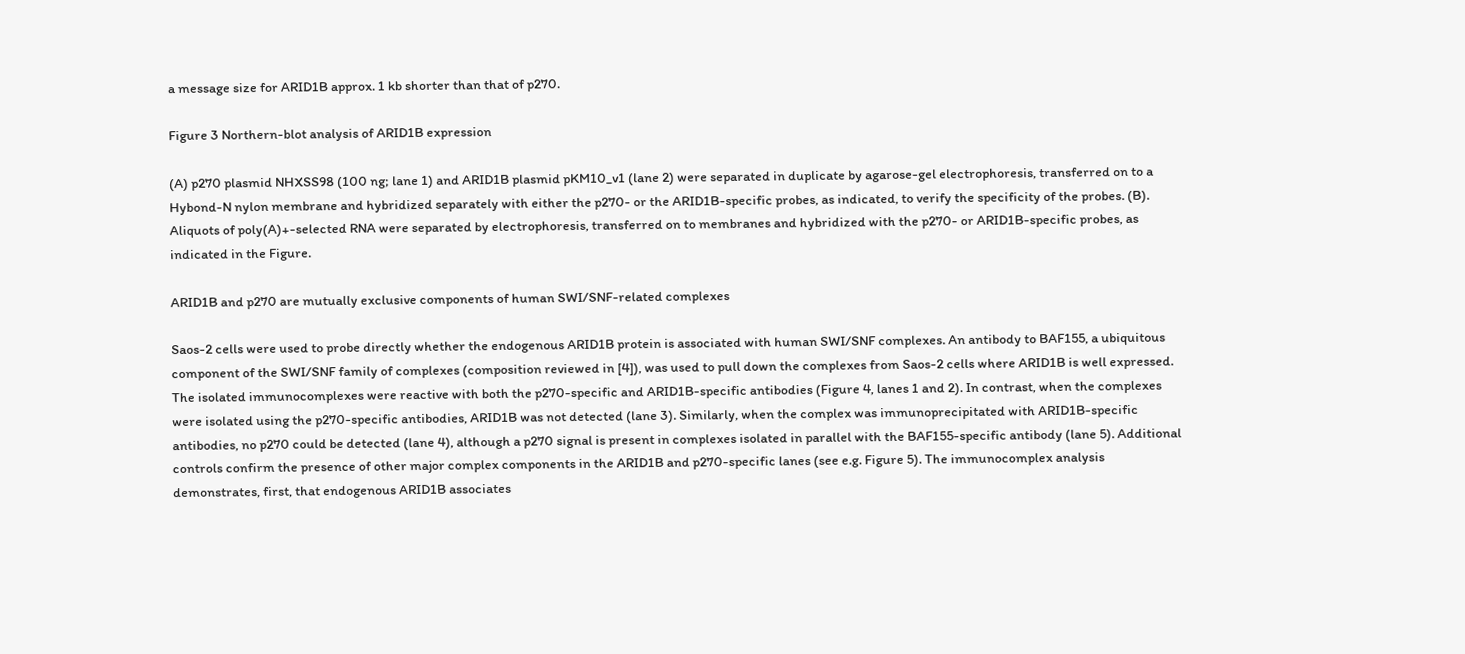a message size for ARID1B approx. 1 kb shorter than that of p270.

Figure 3 Northern-blot analysis of ARID1B expression

(A) p270 plasmid NHXSS98 (100 ng; lane 1) and ARID1B plasmid pKM10_v1 (lane 2) were separated in duplicate by agarose-gel electrophoresis, transferred on to a Hybond-N nylon membrane and hybridized separately with either the p270- or the ARID1B-specific probes, as indicated, to verify the specificity of the probes. (B). Aliquots of poly(A)+-selected RNA were separated by electrophoresis, transferred on to membranes and hybridized with the p270- or ARID1B-specific probes, as indicated in the Figure.

ARID1B and p270 are mutually exclusive components of human SWI/SNF-related complexes

Saos-2 cells were used to probe directly whether the endogenous ARID1B protein is associated with human SWI/SNF complexes. An antibody to BAF155, a ubiquitous component of the SWI/SNF family of complexes (composition reviewed in [4]), was used to pull down the complexes from Saos-2 cells where ARID1B is well expressed. The isolated immunocomplexes were reactive with both the p270-specific and ARID1B-specific antibodies (Figure 4, lanes 1 and 2). In contrast, when the complexes were isolated using the p270-specific antibodies, ARID1B was not detected (lane 3). Similarly, when the complex was immunoprecipitated with ARID1B-specific antibodies, no p270 could be detected (lane 4), although a p270 signal is present in complexes isolated in parallel with the BAF155-specific antibody (lane 5). Additional controls confirm the presence of other major complex components in the ARID1B and p270-specific lanes (see e.g. Figure 5). The immunocomplex analysis demonstrates, first, that endogenous ARID1B associates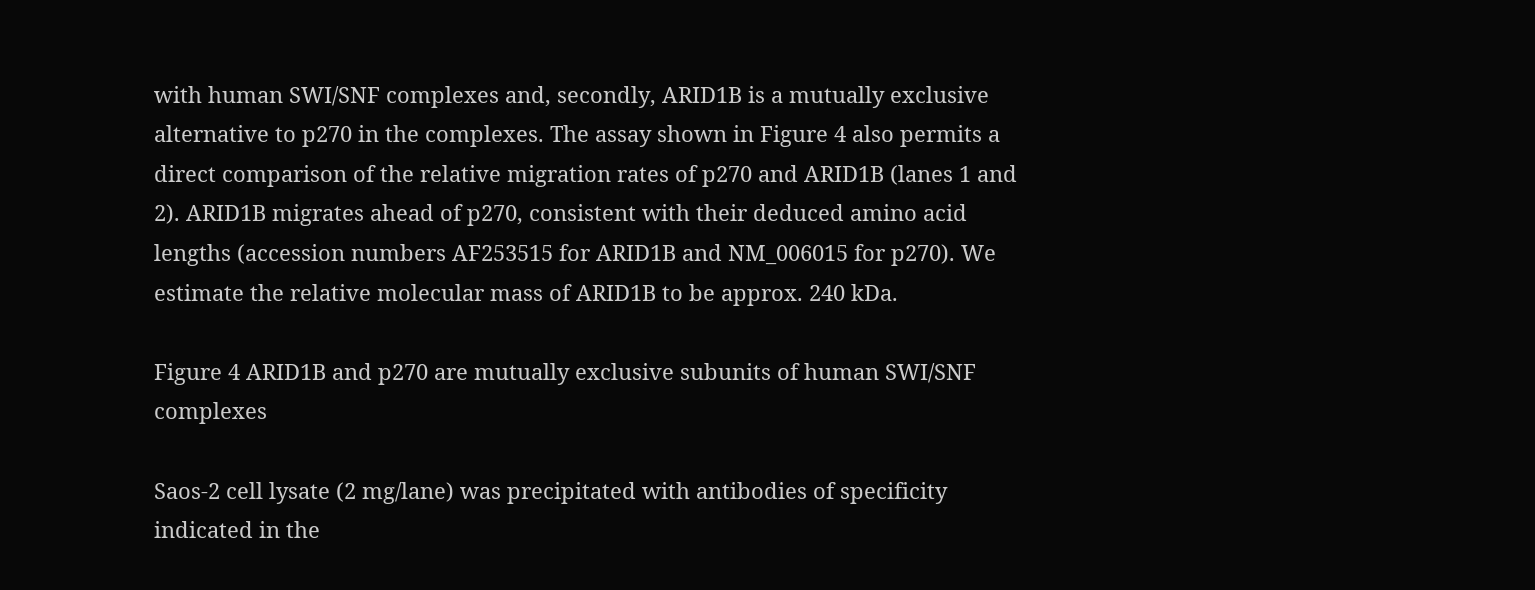with human SWI/SNF complexes and, secondly, ARID1B is a mutually exclusive alternative to p270 in the complexes. The assay shown in Figure 4 also permits a direct comparison of the relative migration rates of p270 and ARID1B (lanes 1 and 2). ARID1B migrates ahead of p270, consistent with their deduced amino acid lengths (accession numbers AF253515 for ARID1B and NM_006015 for p270). We estimate the relative molecular mass of ARID1B to be approx. 240 kDa.

Figure 4 ARID1B and p270 are mutually exclusive subunits of human SWI/SNF complexes

Saos-2 cell lysate (2 mg/lane) was precipitated with antibodies of specificity indicated in the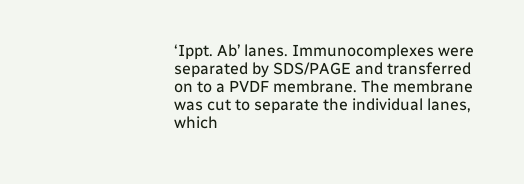‘Ippt. Ab’ lanes. Immunocomplexes were separated by SDS/PAGE and transferred on to a PVDF membrane. The membrane was cut to separate the individual lanes, which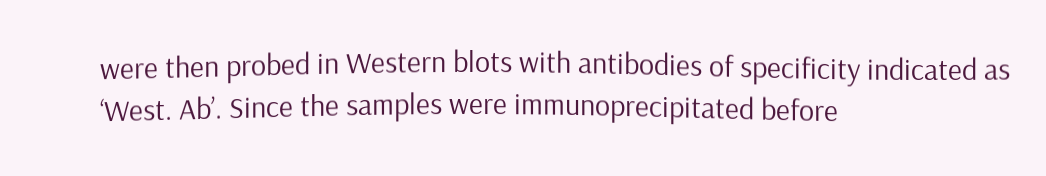were then probed in Western blots with antibodies of specificity indicated as ‘West. Ab’. Since the samples were immunoprecipitated before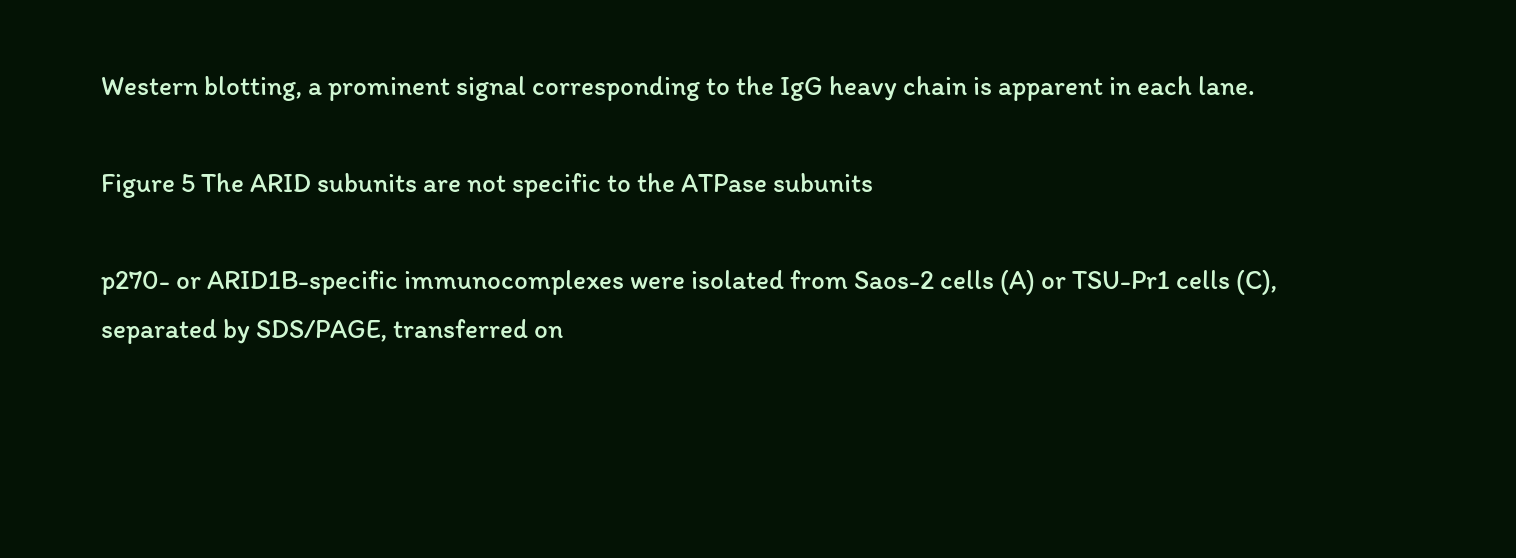Western blotting, a prominent signal corresponding to the IgG heavy chain is apparent in each lane.

Figure 5 The ARID subunits are not specific to the ATPase subunits

p270- or ARID1B-specific immunocomplexes were isolated from Saos-2 cells (A) or TSU-Pr1 cells (C), separated by SDS/PAGE, transferred on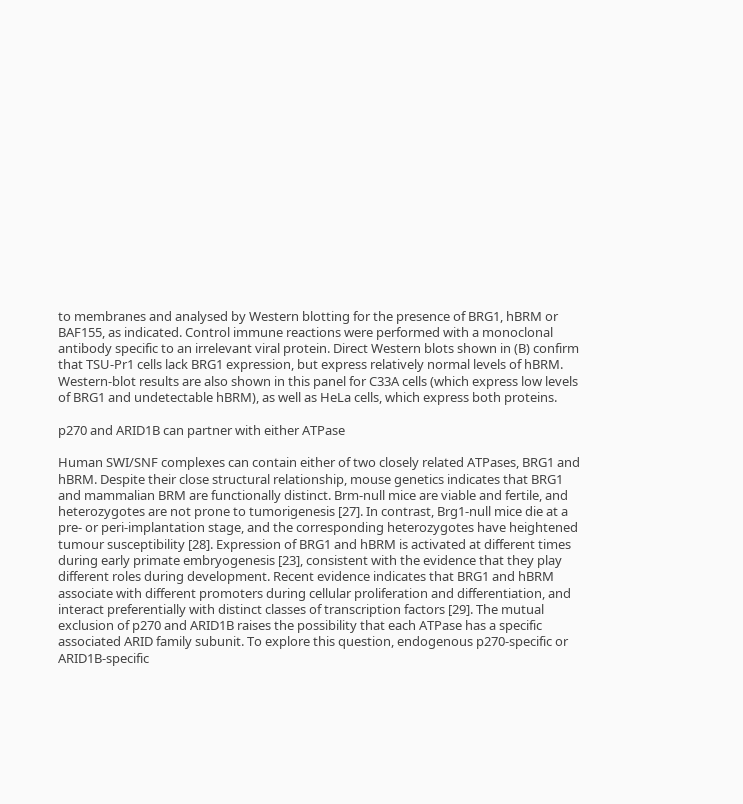to membranes and analysed by Western blotting for the presence of BRG1, hBRM or BAF155, as indicated. Control immune reactions were performed with a monoclonal antibody specific to an irrelevant viral protein. Direct Western blots shown in (B) confirm that TSU-Pr1 cells lack BRG1 expression, but express relatively normal levels of hBRM. Western-blot results are also shown in this panel for C33A cells (which express low levels of BRG1 and undetectable hBRM), as well as HeLa cells, which express both proteins.

p270 and ARID1B can partner with either ATPase

Human SWI/SNF complexes can contain either of two closely related ATPases, BRG1 and hBRM. Despite their close structural relationship, mouse genetics indicates that BRG1 and mammalian BRM are functionally distinct. Brm-null mice are viable and fertile, and heterozygotes are not prone to tumorigenesis [27]. In contrast, Brg1-null mice die at a pre- or peri-implantation stage, and the corresponding heterozygotes have heightened tumour susceptibility [28]. Expression of BRG1 and hBRM is activated at different times during early primate embryogenesis [23], consistent with the evidence that they play different roles during development. Recent evidence indicates that BRG1 and hBRM associate with different promoters during cellular proliferation and differentiation, and interact preferentially with distinct classes of transcription factors [29]. The mutual exclusion of p270 and ARID1B raises the possibility that each ATPase has a specific associated ARID family subunit. To explore this question, endogenous p270-specific or ARID1B-specific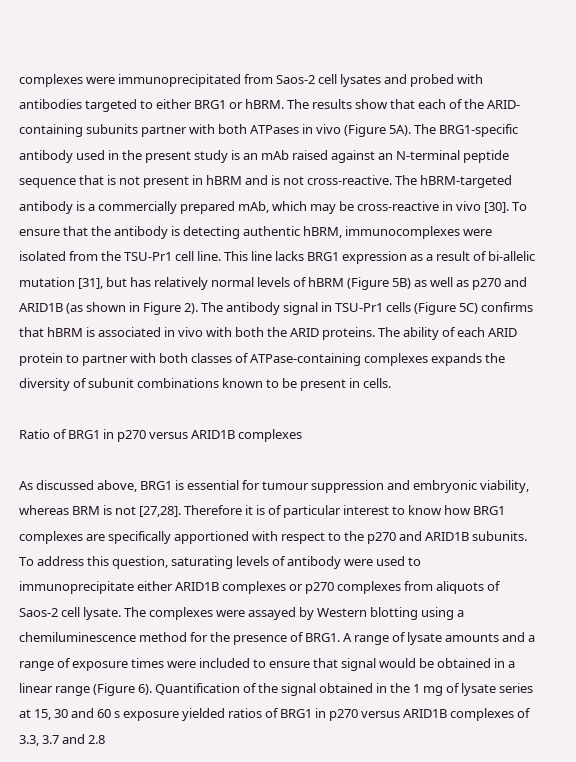complexes were immunoprecipitated from Saos-2 cell lysates and probed with antibodies targeted to either BRG1 or hBRM. The results show that each of the ARID-containing subunits partner with both ATPases in vivo (Figure 5A). The BRG1-specific antibody used in the present study is an mAb raised against an N-terminal peptide sequence that is not present in hBRM and is not cross-reactive. The hBRM-targeted antibody is a commercially prepared mAb, which may be cross-reactive in vivo [30]. To ensure that the antibody is detecting authentic hBRM, immunocomplexes were isolated from the TSU-Pr1 cell line. This line lacks BRG1 expression as a result of bi-allelic mutation [31], but has relatively normal levels of hBRM (Figure 5B) as well as p270 and ARID1B (as shown in Figure 2). The antibody signal in TSU-Pr1 cells (Figure 5C) confirms that hBRM is associated in vivo with both the ARID proteins. The ability of each ARID protein to partner with both classes of ATPase-containing complexes expands the diversity of subunit combinations known to be present in cells.

Ratio of BRG1 in p270 versus ARID1B complexes

As discussed above, BRG1 is essential for tumour suppression and embryonic viability, whereas BRM is not [27,28]. Therefore it is of particular interest to know how BRG1 complexes are specifically apportioned with respect to the p270 and ARID1B subunits. To address this question, saturating levels of antibody were used to immunoprecipitate either ARID1B complexes or p270 complexes from aliquots of Saos-2 cell lysate. The complexes were assayed by Western blotting using a chemiluminescence method for the presence of BRG1. A range of lysate amounts and a range of exposure times were included to ensure that signal would be obtained in a linear range (Figure 6). Quantification of the signal obtained in the 1 mg of lysate series at 15, 30 and 60 s exposure yielded ratios of BRG1 in p270 versus ARID1B complexes of 3.3, 3.7 and 2.8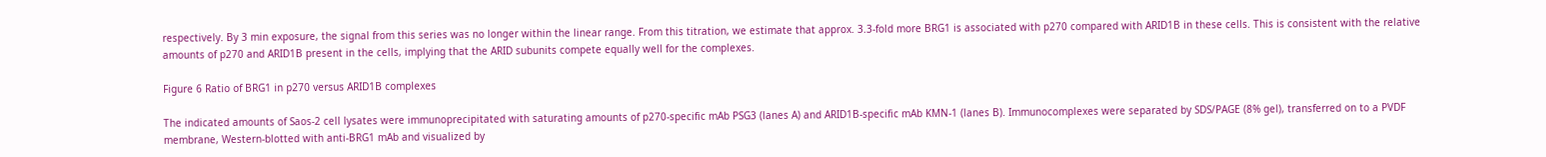respectively. By 3 min exposure, the signal from this series was no longer within the linear range. From this titration, we estimate that approx. 3.3-fold more BRG1 is associated with p270 compared with ARID1B in these cells. This is consistent with the relative amounts of p270 and ARID1B present in the cells, implying that the ARID subunits compete equally well for the complexes.

Figure 6 Ratio of BRG1 in p270 versus ARID1B complexes

The indicated amounts of Saos-2 cell lysates were immunoprecipitated with saturating amounts of p270-specific mAb PSG3 (lanes A) and ARID1B-specific mAb KMN-1 (lanes B). Immunocomplexes were separated by SDS/PAGE (8% gel), transferred on to a PVDF membrane, Western-blotted with anti-BRG1 mAb and visualized by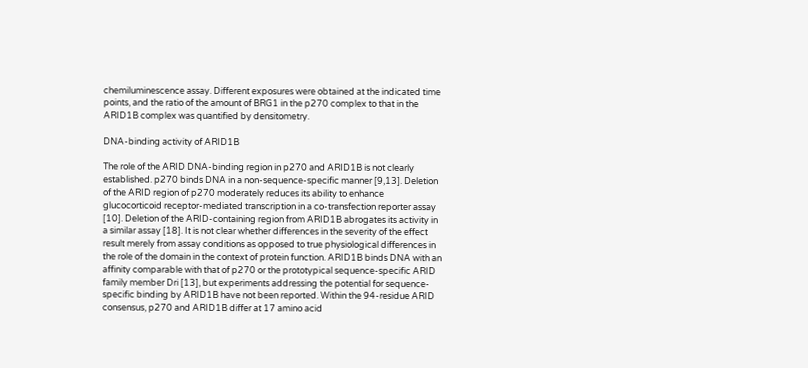chemiluminescence assay. Different exposures were obtained at the indicated time points, and the ratio of the amount of BRG1 in the p270 complex to that in the ARID1B complex was quantified by densitometry.

DNA-binding activity of ARID1B

The role of the ARID DNA-binding region in p270 and ARID1B is not clearly established. p270 binds DNA in a non-sequence-specific manner [9,13]. Deletion of the ARID region of p270 moderately reduces its ability to enhance glucocorticoid receptor-mediated transcription in a co-transfection reporter assay [10]. Deletion of the ARID-containing region from ARID1B abrogates its activity in a similar assay [18]. It is not clear whether differences in the severity of the effect result merely from assay conditions as opposed to true physiological differences in the role of the domain in the context of protein function. ARID1B binds DNA with an affinity comparable with that of p270 or the prototypical sequence-specific ARID family member Dri [13], but experiments addressing the potential for sequence-specific binding by ARID1B have not been reported. Within the 94-residue ARID consensus, p270 and ARID1B differ at 17 amino acid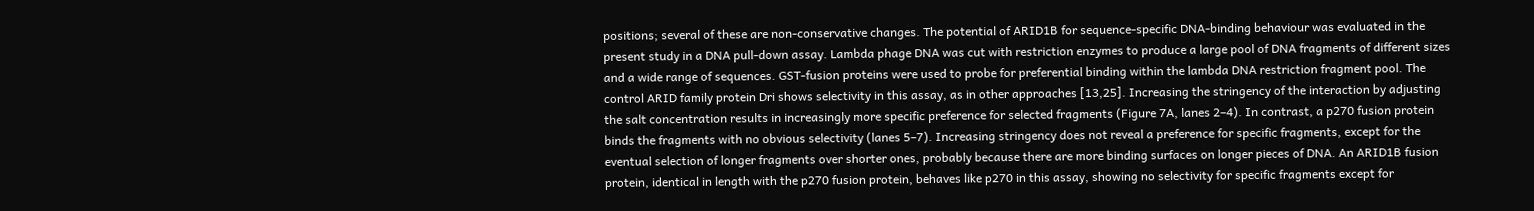positions; several of these are non-conservative changes. The potential of ARID1B for sequence-specific DNA-binding behaviour was evaluated in the present study in a DNA pull-down assay. Lambda phage DNA was cut with restriction enzymes to produce a large pool of DNA fragments of different sizes and a wide range of sequences. GST-fusion proteins were used to probe for preferential binding within the lambda DNA restriction fragment pool. The control ARID family protein Dri shows selectivity in this assay, as in other approaches [13,25]. Increasing the stringency of the interaction by adjusting the salt concentration results in increasingly more specific preference for selected fragments (Figure 7A, lanes 2–4). In contrast, a p270 fusion protein binds the fragments with no obvious selectivity (lanes 5–7). Increasing stringency does not reveal a preference for specific fragments, except for the eventual selection of longer fragments over shorter ones, probably because there are more binding surfaces on longer pieces of DNA. An ARID1B fusion protein, identical in length with the p270 fusion protein, behaves like p270 in this assay, showing no selectivity for specific fragments except for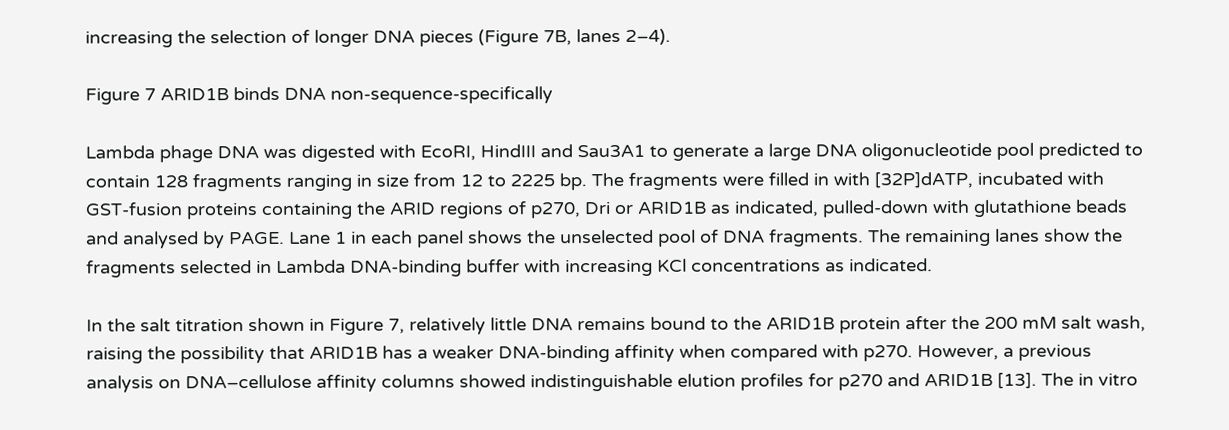increasing the selection of longer DNA pieces (Figure 7B, lanes 2–4).

Figure 7 ARID1B binds DNA non-sequence-specifically

Lambda phage DNA was digested with EcoRI, HindIII and Sau3A1 to generate a large DNA oligonucleotide pool predicted to contain 128 fragments ranging in size from 12 to 2225 bp. The fragments were filled in with [32P]dATP, incubated with GST-fusion proteins containing the ARID regions of p270, Dri or ARID1B as indicated, pulled-down with glutathione beads and analysed by PAGE. Lane 1 in each panel shows the unselected pool of DNA fragments. The remaining lanes show the fragments selected in Lambda DNA-binding buffer with increasing KCl concentrations as indicated.

In the salt titration shown in Figure 7, relatively little DNA remains bound to the ARID1B protein after the 200 mM salt wash, raising the possibility that ARID1B has a weaker DNA-binding affinity when compared with p270. However, a previous analysis on DNA–cellulose affinity columns showed indistinguishable elution profiles for p270 and ARID1B [13]. The in vitro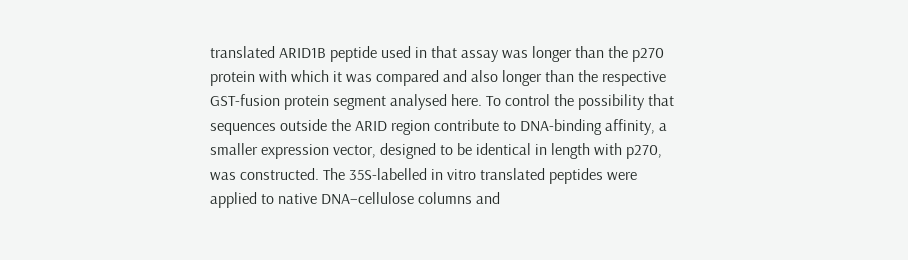translated ARID1B peptide used in that assay was longer than the p270 protein with which it was compared and also longer than the respective GST-fusion protein segment analysed here. To control the possibility that sequences outside the ARID region contribute to DNA-binding affinity, a smaller expression vector, designed to be identical in length with p270, was constructed. The 35S-labelled in vitro translated peptides were applied to native DNA–cellulose columns and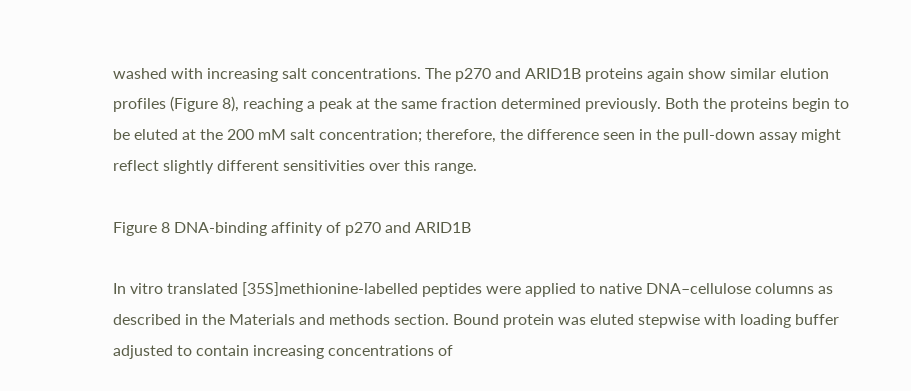washed with increasing salt concentrations. The p270 and ARID1B proteins again show similar elution profiles (Figure 8), reaching a peak at the same fraction determined previously. Both the proteins begin to be eluted at the 200 mM salt concentration; therefore, the difference seen in the pull-down assay might reflect slightly different sensitivities over this range.

Figure 8 DNA-binding affinity of p270 and ARID1B

In vitro translated [35S]methionine-labelled peptides were applied to native DNA–cellulose columns as described in the Materials and methods section. Bound protein was eluted stepwise with loading buffer adjusted to contain increasing concentrations of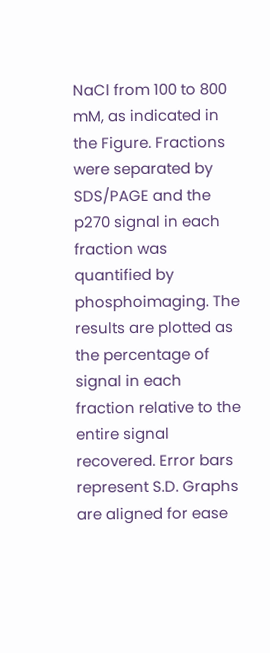NaCl from 100 to 800 mM, as indicated in the Figure. Fractions were separated by SDS/PAGE and the p270 signal in each fraction was quantified by phosphoimaging. The results are plotted as the percentage of signal in each fraction relative to the entire signal recovered. Error bars represent S.D. Graphs are aligned for ease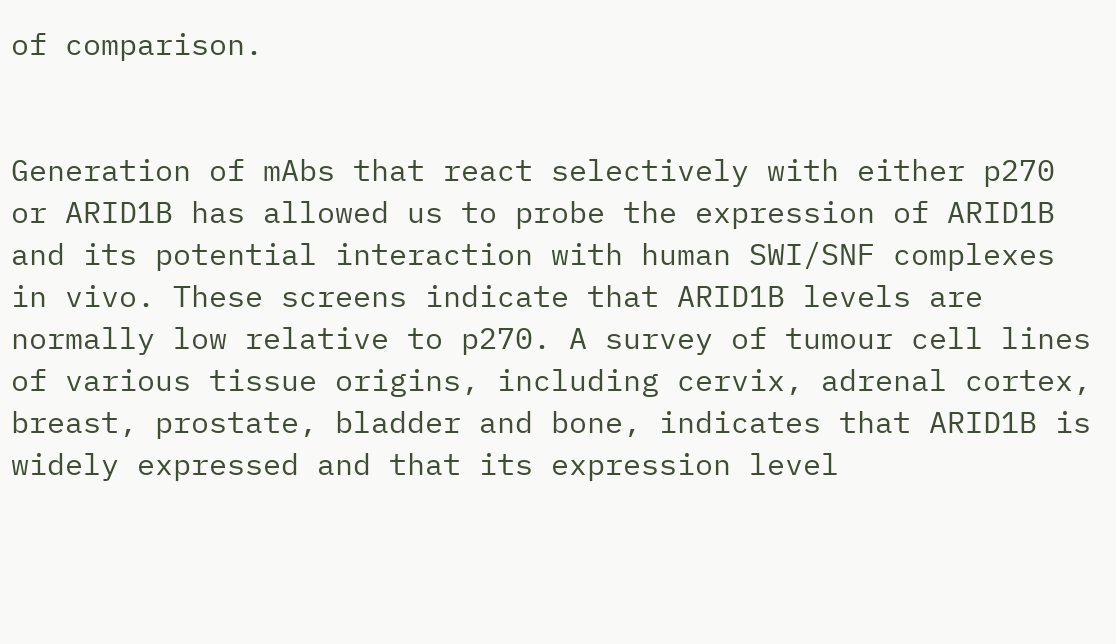of comparison.


Generation of mAbs that react selectively with either p270 or ARID1B has allowed us to probe the expression of ARID1B and its potential interaction with human SWI/SNF complexes in vivo. These screens indicate that ARID1B levels are normally low relative to p270. A survey of tumour cell lines of various tissue origins, including cervix, adrenal cortex, breast, prostate, bladder and bone, indicates that ARID1B is widely expressed and that its expression level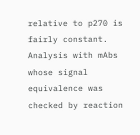relative to p270 is fairly constant. Analysis with mAbs whose signal equivalence was checked by reaction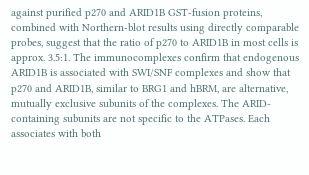against purified p270 and ARID1B GST-fusion proteins, combined with Northern-blot results using directly comparable probes, suggest that the ratio of p270 to ARID1B in most cells is approx. 3.5:1. The immunocomplexes confirm that endogenous ARID1B is associated with SWI/SNF complexes and show that p270 and ARID1B, similar to BRG1 and hBRM, are alternative, mutually exclusive subunits of the complexes. The ARID-containing subunits are not specific to the ATPases. Each associates with both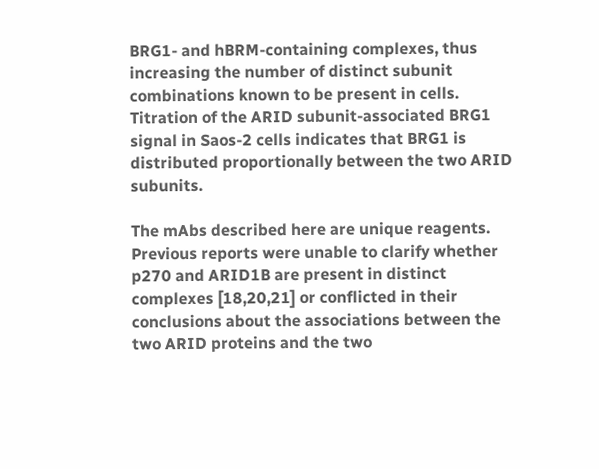BRG1- and hBRM-containing complexes, thus increasing the number of distinct subunit combinations known to be present in cells. Titration of the ARID subunit-associated BRG1 signal in Saos-2 cells indicates that BRG1 is distributed proportionally between the two ARID subunits.

The mAbs described here are unique reagents. Previous reports were unable to clarify whether p270 and ARID1B are present in distinct complexes [18,20,21] or conflicted in their conclusions about the associations between the two ARID proteins and the two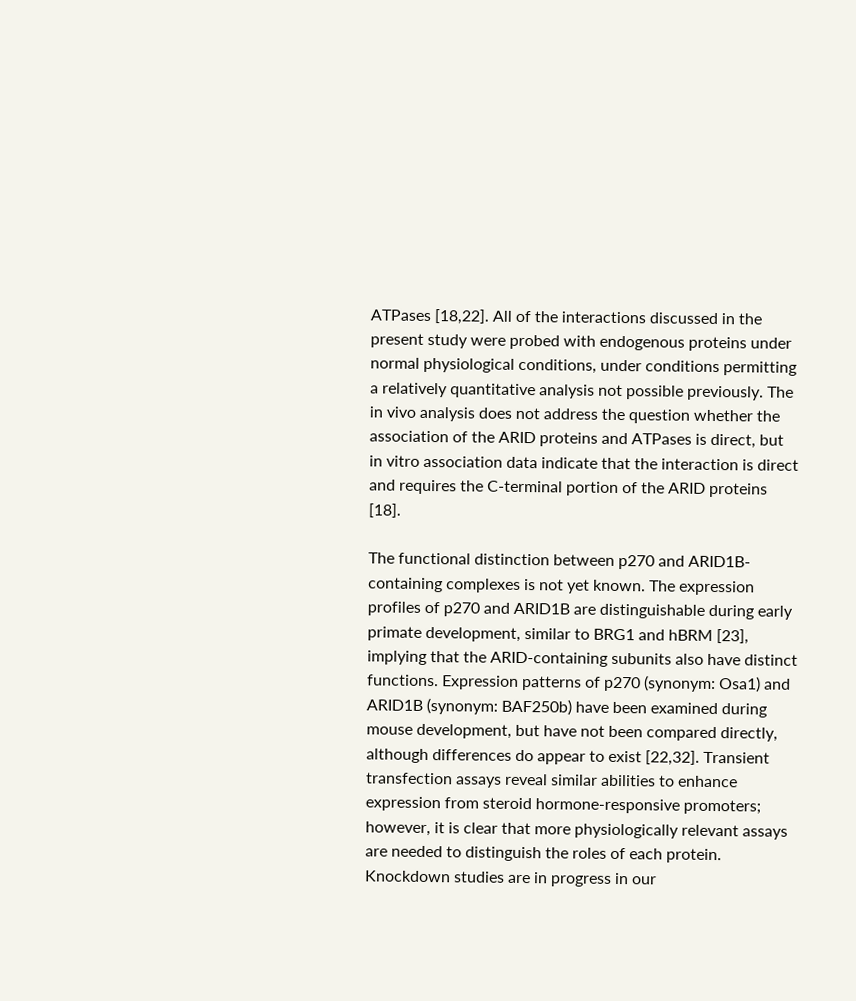ATPases [18,22]. All of the interactions discussed in the present study were probed with endogenous proteins under normal physiological conditions, under conditions permitting a relatively quantitative analysis not possible previously. The in vivo analysis does not address the question whether the association of the ARID proteins and ATPases is direct, but in vitro association data indicate that the interaction is direct and requires the C-terminal portion of the ARID proteins [18].

The functional distinction between p270 and ARID1B-containing complexes is not yet known. The expression profiles of p270 and ARID1B are distinguishable during early primate development, similar to BRG1 and hBRM [23], implying that the ARID-containing subunits also have distinct functions. Expression patterns of p270 (synonym: Osa1) and ARID1B (synonym: BAF250b) have been examined during mouse development, but have not been compared directly, although differences do appear to exist [22,32]. Transient transfection assays reveal similar abilities to enhance expression from steroid hormone-responsive promoters; however, it is clear that more physiologically relevant assays are needed to distinguish the roles of each protein. Knockdown studies are in progress in our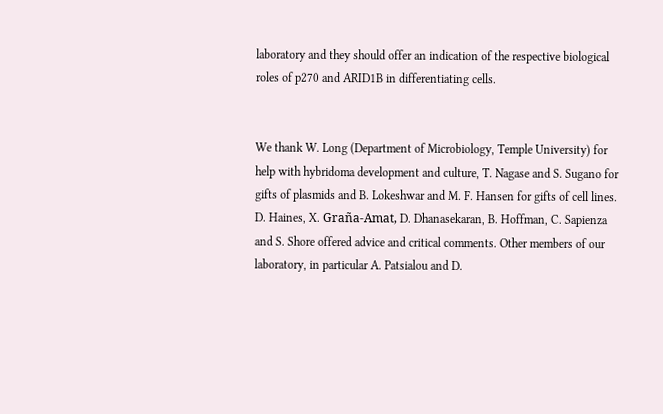laboratory and they should offer an indication of the respective biological roles of p270 and ARID1B in differentiating cells.


We thank W. Long (Department of Microbiology, Temple University) for help with hybridoma development and culture, T. Nagase and S. Sugano for gifts of plasmids and B. Lokeshwar and M. F. Hansen for gifts of cell lines. D. Haines, X. Graña-Amat, D. Dhanasekaran, B. Hoffman, C. Sapienza and S. Shore offered advice and critical comments. Other members of our laboratory, in particular A. Patsialou and D.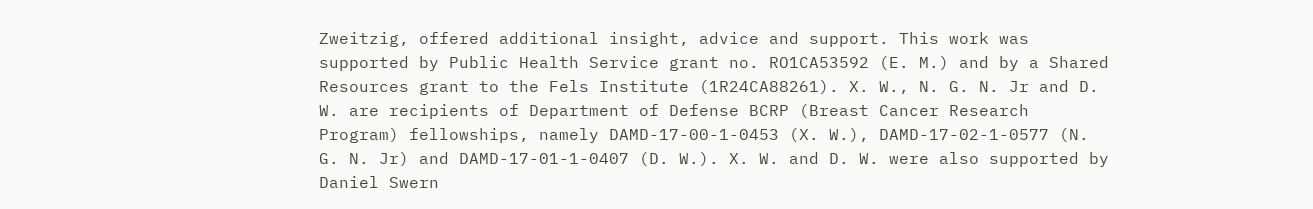Zweitzig, offered additional insight, advice and support. This work was supported by Public Health Service grant no. RO1CA53592 (E. M.) and by a Shared Resources grant to the Fels Institute (1R24CA88261). X. W., N. G. N. Jr and D. W. are recipients of Department of Defense BCRP (Breast Cancer Research Program) fellowships, namely DAMD-17-00-1-0453 (X. W.), DAMD-17-02-1-0577 (N. G. N. Jr) and DAMD-17-01-1-0407 (D. W.). X. W. and D. W. were also supported by Daniel Swern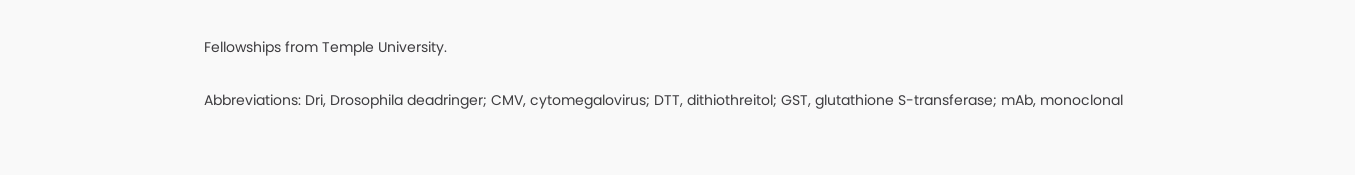Fellowships from Temple University.

Abbreviations: Dri, Drosophila deadringer; CMV, cytomegalovirus; DTT, dithiothreitol; GST, glutathione S-transferase; mAb, monoclonal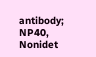antibody; NP40, Nonidet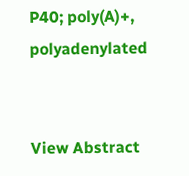P40; poly(A)+, polyadenylated


View Abstract